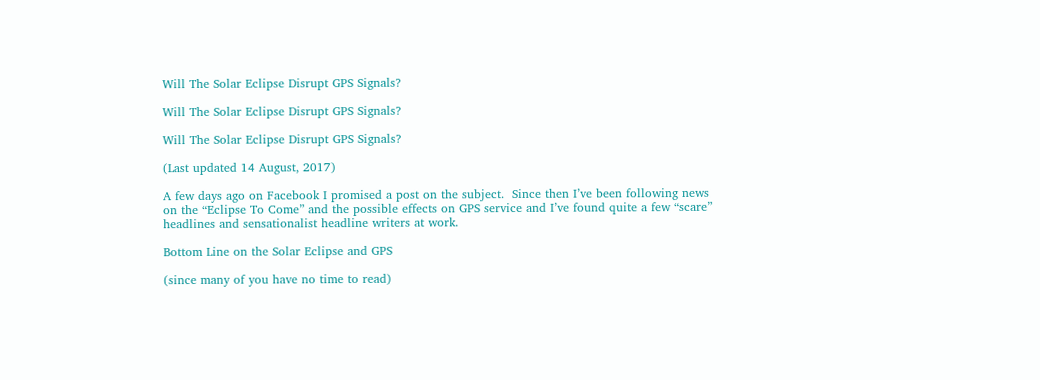Will The Solar Eclipse Disrupt GPS Signals?

Will The Solar Eclipse Disrupt GPS Signals?

Will The Solar Eclipse Disrupt GPS Signals?

(Last updated 14 August, 2017)

A few days ago on Facebook I promised a post on the subject.  Since then I’ve been following news on the “Eclipse To Come” and the possible effects on GPS service and I’ve found quite a few “scare” headlines and sensationalist headline writers at work.

Bottom Line on the Solar Eclipse and GPS

(since many of you have no time to read)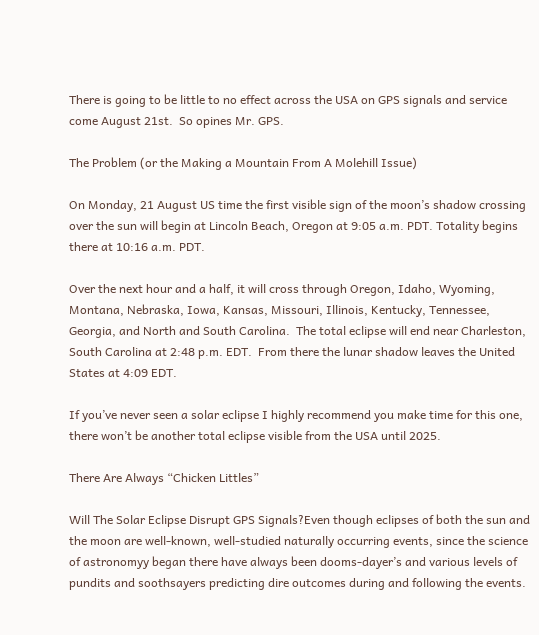There is going to be little to no effect across the USA on GPS signals and service come August 21st.  So opines Mr. GPS.

The Problem (or the Making a Mountain From A Molehill Issue)

On Monday, 21 August US time the first visible sign of the moon’s shadow crossing over the sun will begin at Lincoln Beach, Oregon at 9:05 a.m. PDT. Totality begins there at 10:16 a.m. PDT.

Over the next hour and a half, it will cross through Oregon, Idaho, Wyoming, Montana, Nebraska, Iowa, Kansas, Missouri, Illinois, Kentucky, Tennessee, Georgia, and North and South Carolina.  The total eclipse will end near Charleston, South Carolina at 2:48 p.m. EDT.  From there the lunar shadow leaves the United States at 4:09 EDT.

If you’ve never seen a solar eclipse I highly recommend you make time for this one, there won’t be another total eclipse visible from the USA until 2025.

There Are Always “Chicken Littles”

Will The Solar Eclipse Disrupt GPS Signals?Even though eclipses of both the sun and the moon are well-known, well-studied naturally occurring events, since the science of astronomyy began there have always been dooms-dayer’s and various levels of pundits and soothsayers predicting dire outcomes during and following the events.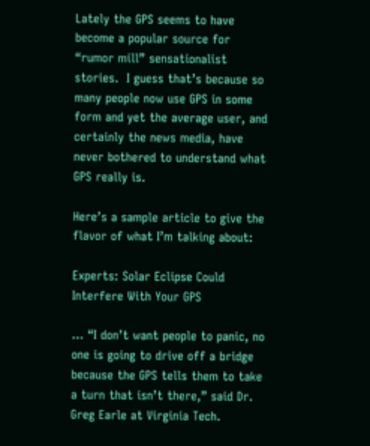Lately the GPS seems to have become a popular source for “rumor mill” sensationalist stories.  I guess that’s because so many people now use GPS in some form and yet the average user, and certainly the news media, have never bothered to understand what GPS really is.

Here’s a sample article to give the flavor of what I’m talking about:

Experts: Solar Eclipse Could Interfere With Your GPS

… “I don’t want people to panic, no one is going to drive off a bridge because the GPS tells them to take a turn that isn’t there,” said Dr. Greg Earle at Virginia Tech.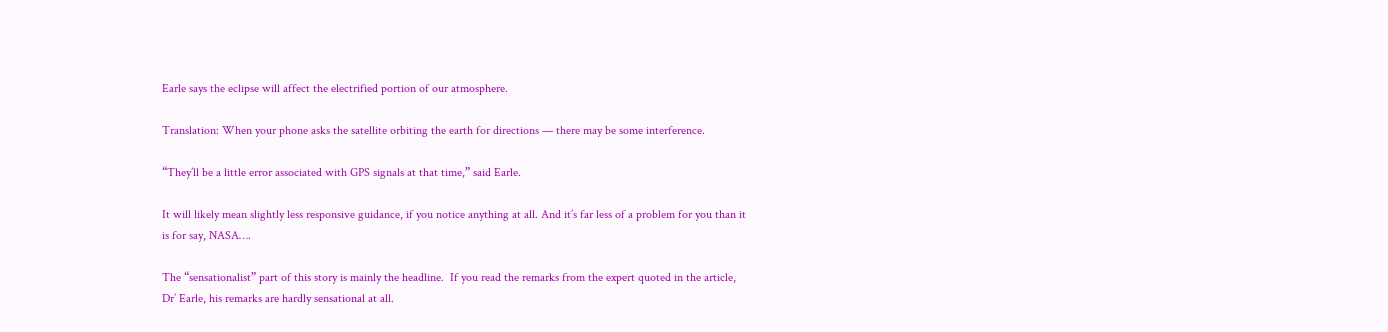Earle says the eclipse will affect the electrified portion of our atmosphere.

Translation: When your phone asks the satellite orbiting the earth for directions — there may be some interference.

“They’ll be a little error associated with GPS signals at that time,” said Earle.

It will likely mean slightly less responsive guidance, if you notice anything at all. And it’s far less of a problem for you than it is for say, NASA….

The “sensationalist” part of this story is mainly the headline.  If you read the remarks from the expert quoted in the article, Dr’ Earle, his remarks are hardly sensational at all.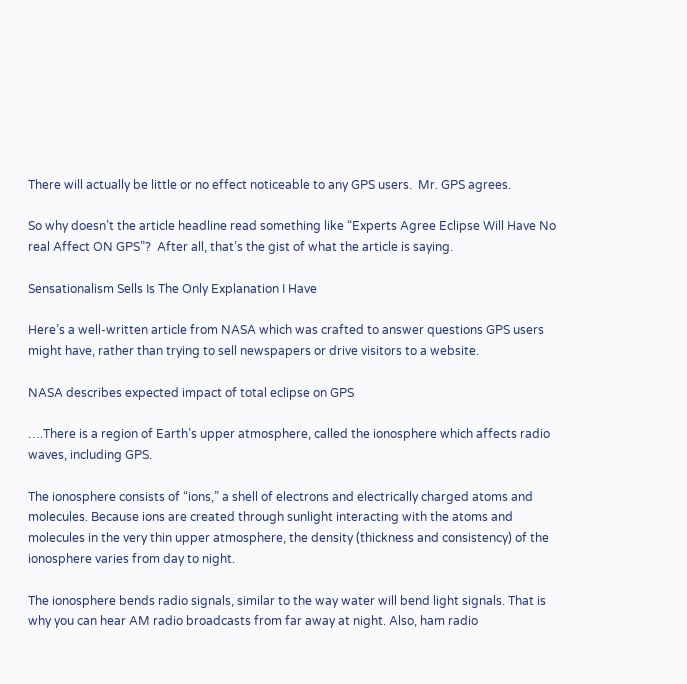There will actually be little or no effect noticeable to any GPS users.  Mr. GPS agrees.

So why doesn’t the article headline read something like “Experts Agree Eclipse Will Have No real Affect ON GPS”?  After all, that’s the gist of what the article is saying.

Sensationalism Sells Is The Only Explanation I Have

Here’s a well-written article from NASA which was crafted to answer questions GPS users might have, rather than trying to sell newspapers or drive visitors to a website.

NASA describes expected impact of total eclipse on GPS

….There is a region of Earth’s upper atmosphere, called the ionosphere which affects radio waves, including GPS.

The ionosphere consists of “ions,” a shell of electrons and electrically charged atoms and molecules. Because ions are created through sunlight interacting with the atoms and molecules in the very thin upper atmosphere, the density (thickness and consistency) of the ionosphere varies from day to night.

The ionosphere bends radio signals, similar to the way water will bend light signals. That is why you can hear AM radio broadcasts from far away at night. Also, ham radio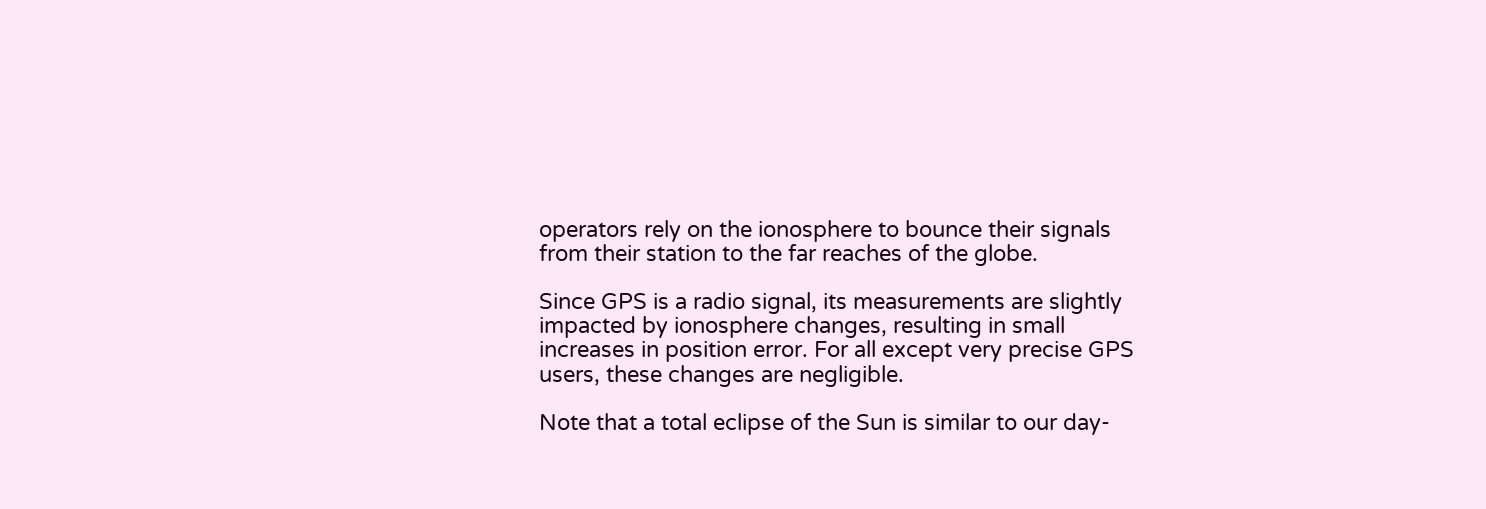operators rely on the ionosphere to bounce their signals from their station to the far reaches of the globe.

Since GPS is a radio signal, its measurements are slightly impacted by ionosphere changes, resulting in small increases in position error. For all except very precise GPS users, these changes are negligible.

Note that a total eclipse of the Sun is similar to our day-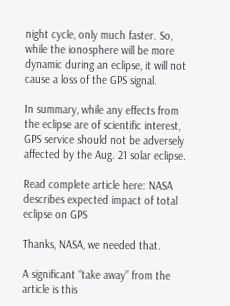night cycle, only much faster. So, while the ionosphere will be more dynamic during an eclipse, it will not cause a loss of the GPS signal.

In summary, while any effects from the eclipse are of scientific interest, GPS service should not be adversely affected by the Aug. 21 solar eclipse.

Read complete article here: NASA describes expected impact of total eclipse on GPS

Thanks, NASA, we needed that.

A significant “take away” from the article is this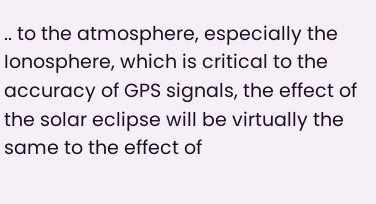.. to the atmosphere, especially the Ionosphere, which is critical to the accuracy of GPS signals, the effect of the solar eclipse will be virtually the same to the effect of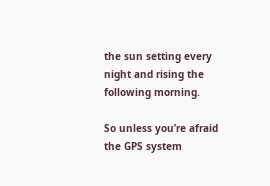the sun setting every night and rising the following morning.

So unless you’re afraid the GPS system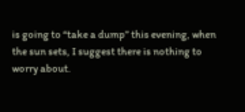is going to “take a dump” this evening, when the sun sets, I suggest there is nothing to worry about.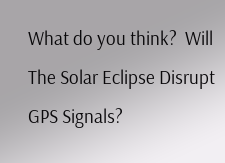What do you think?  Will The Solar Eclipse Disrupt GPS Signals?